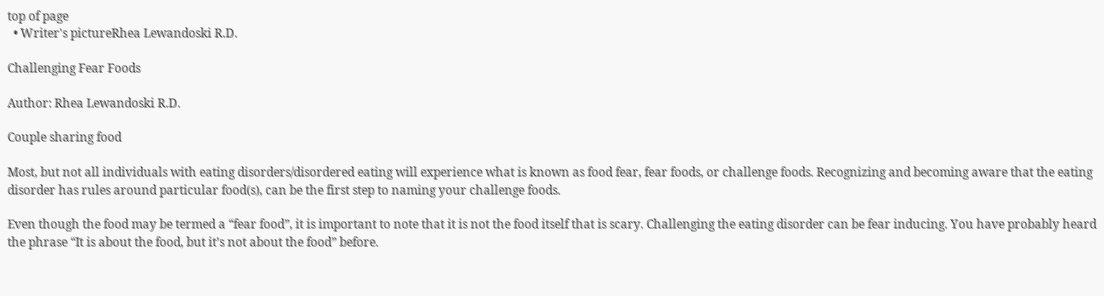top of page
  • Writer's pictureRhea Lewandoski R.D.

Challenging Fear Foods

Author: Rhea Lewandoski R.D.

Couple sharing food

Most, but not all individuals with eating disorders/disordered eating will experience what is known as food fear, fear foods, or challenge foods. Recognizing and becoming aware that the eating disorder has rules around particular food(s), can be the first step to naming your challenge foods.

Even though the food may be termed a “fear food”, it is important to note that it is not the food itself that is scary. Challenging the eating disorder can be fear inducing. You have probably heard the phrase “It is about the food, but it’s not about the food” before.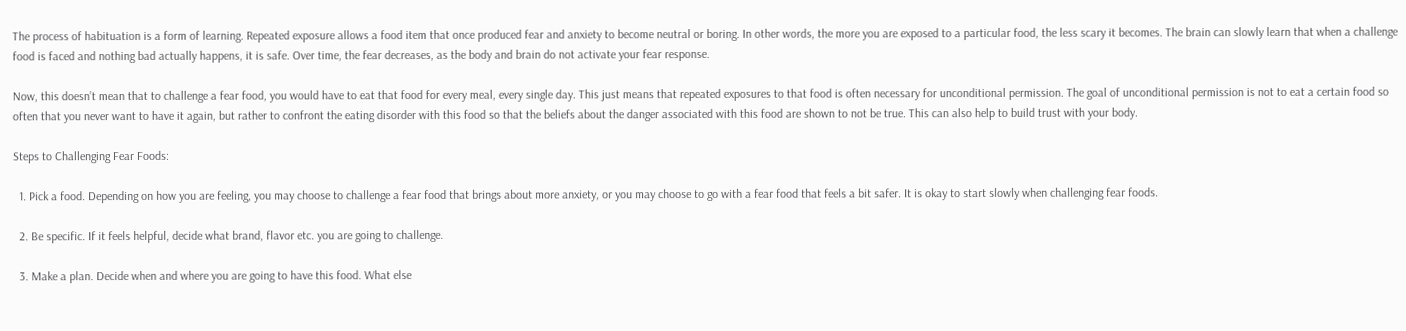The process of habituation is a form of learning. Repeated exposure allows a food item that once produced fear and anxiety to become neutral or boring. In other words, the more you are exposed to a particular food, the less scary it becomes. The brain can slowly learn that when a challenge food is faced and nothing bad actually happens, it is safe. Over time, the fear decreases, as the body and brain do not activate your fear response.

Now, this doesn’t mean that to challenge a fear food, you would have to eat that food for every meal, every single day. This just means that repeated exposures to that food is often necessary for unconditional permission. The goal of unconditional permission is not to eat a certain food so often that you never want to have it again, but rather to confront the eating disorder with this food so that the beliefs about the danger associated with this food are shown to not be true. This can also help to build trust with your body.

Steps to Challenging Fear Foods:

  1. Pick a food. Depending on how you are feeling, you may choose to challenge a fear food that brings about more anxiety, or you may choose to go with a fear food that feels a bit safer. It is okay to start slowly when challenging fear foods.

  2. Be specific. If it feels helpful, decide what brand, flavor etc. you are going to challenge.

  3. Make a plan. Decide when and where you are going to have this food. What else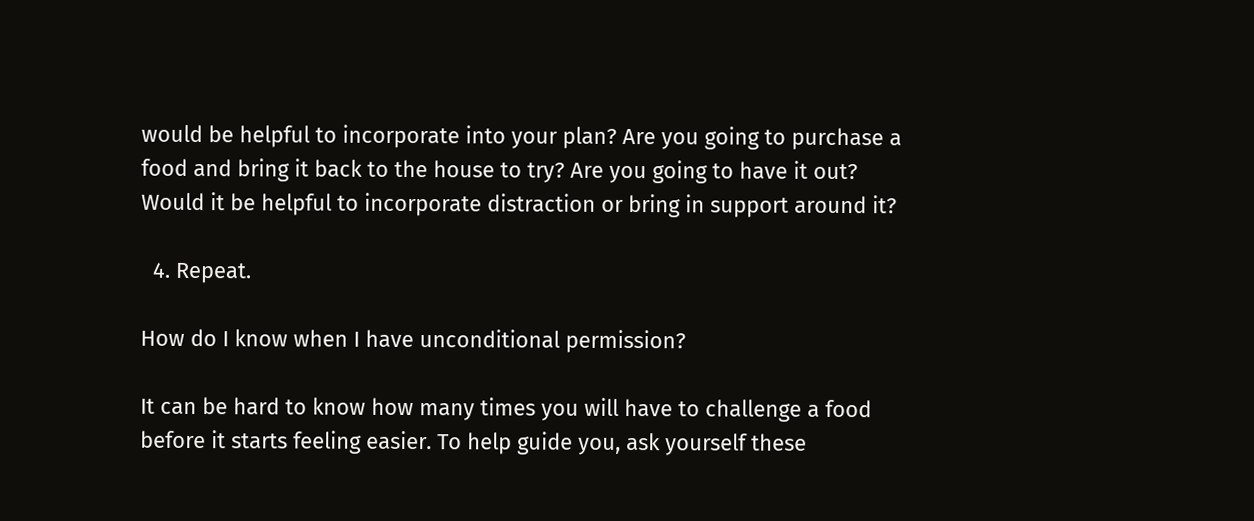would be helpful to incorporate into your plan? Are you going to purchase a food and bring it back to the house to try? Are you going to have it out? Would it be helpful to incorporate distraction or bring in support around it?

  4. Repeat.

How do I know when I have unconditional permission?

It can be hard to know how many times you will have to challenge a food before it starts feeling easier. To help guide you, ask yourself these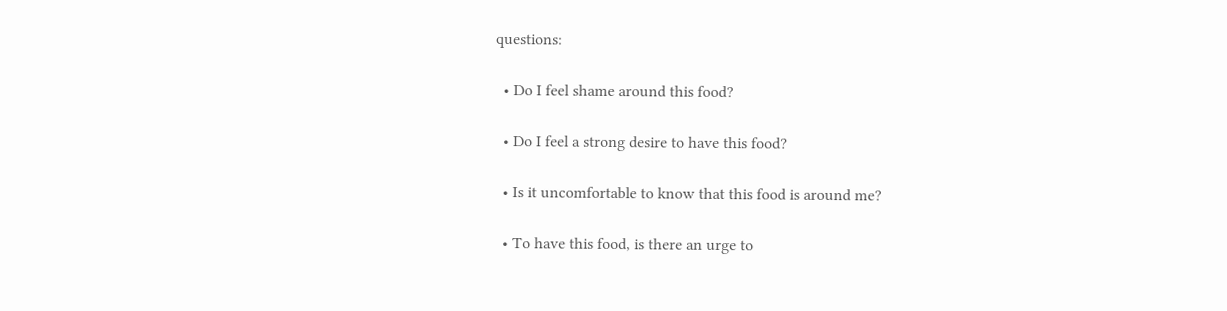questions:

  • Do I feel shame around this food?

  • Do I feel a strong desire to have this food?

  • Is it uncomfortable to know that this food is around me?

  • To have this food, is there an urge to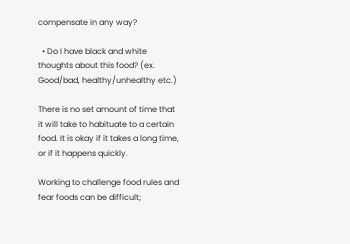compensate in any way?

  • Do I have black and white thoughts about this food? (ex. Good/bad, healthy/unhealthy etc.)

There is no set amount of time that it will take to habituate to a certain food. It is okay if it takes a long time, or if it happens quickly.

Working to challenge food rules and fear foods can be difficult;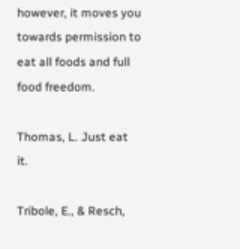however, it moves you towards permission to eat all foods and full food freedom.

Thomas, L. Just eat it.

Tribole, E., & Resch,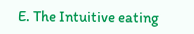E. The Intuitive eating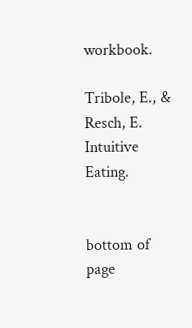workbook.

Tribole, E., & Resch, E. Intuitive Eating.


bottom of page